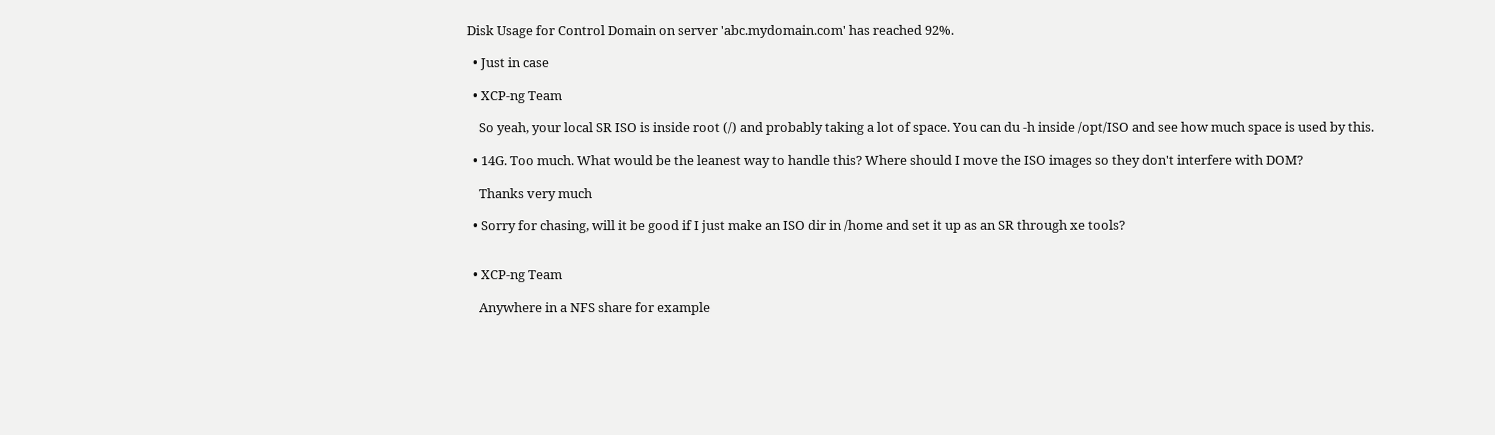Disk Usage for Control Domain on server 'abc.mydomain.com' has reached 92%.

  • Just in case

  • XCP-ng Team

    So yeah, your local SR ISO is inside root (/) and probably taking a lot of space. You can du -h inside /opt/ISO and see how much space is used by this.

  • 14G. Too much. What would be the leanest way to handle this? Where should I move the ISO images so they don't interfere with DOM?

    Thanks very much

  • Sorry for chasing, will it be good if I just make an ISO dir in /home and set it up as an SR through xe tools?


  • XCP-ng Team

    Anywhere in a NFS share for example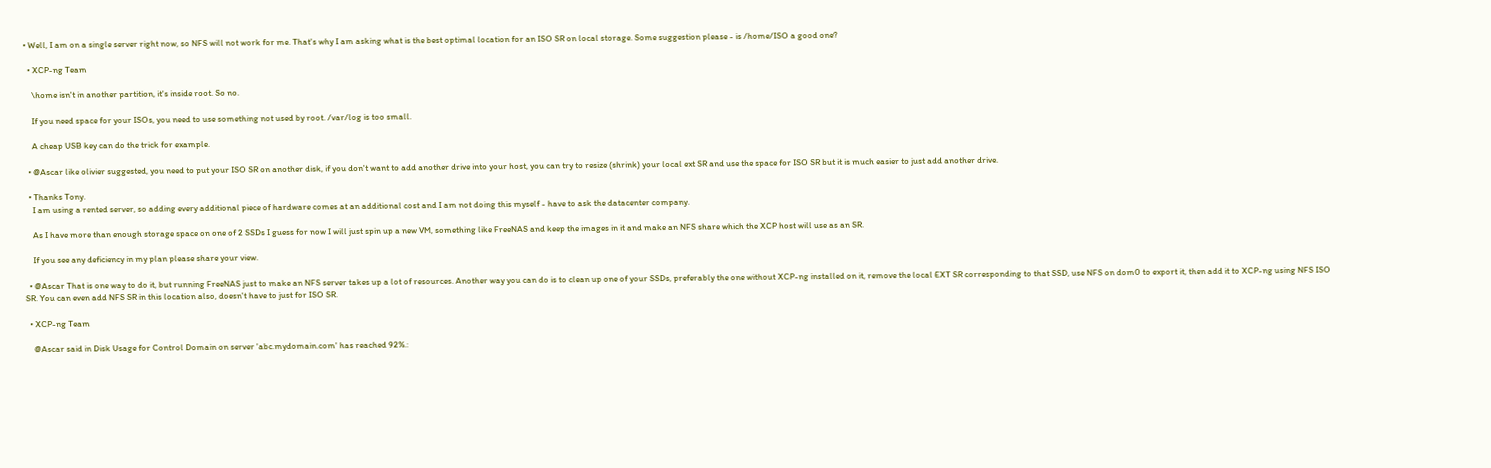• Well, I am on a single server right now, so NFS will not work for me. That's why I am asking what is the best optimal location for an ISO SR on local storage. Some suggestion please - is /home/ISO a good one?

  • XCP-ng Team

    \home isn't in another partition, it's inside root. So no.

    If you need space for your ISOs, you need to use something not used by root. /var/log is too small.

    A cheap USB key can do the trick for example.

  • @Ascar like olivier suggested, you need to put your ISO SR on another disk, if you don't want to add another drive into your host, you can try to resize (shrink) your local ext SR and use the space for ISO SR but it is much easier to just add another drive.

  • Thanks Tony.
    I am using a rented server, so adding every additional piece of hardware comes at an additional cost and I am not doing this myself - have to ask the datacenter company.

    As I have more than enough storage space on one of 2 SSDs I guess for now I will just spin up a new VM, something like FreeNAS and keep the images in it and make an NFS share which the XCP host will use as an SR.

    If you see any deficiency in my plan please share your view.

  • @Ascar That is one way to do it, but running FreeNAS just to make an NFS server takes up a lot of resources. Another way you can do is to clean up one of your SSDs, preferably the one without XCP-ng installed on it, remove the local EXT SR corresponding to that SSD, use NFS on dom0 to export it, then add it to XCP-ng using NFS ISO SR. You can even add NFS SR in this location also, doesn't have to just for ISO SR.

  • XCP-ng Team

    @Ascar said in Disk Usage for Control Domain on server 'abc.mydomain.com' has reached 92%.: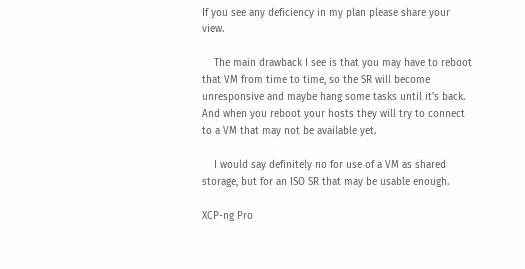If you see any deficiency in my plan please share your view.

    The main drawback I see is that you may have to reboot that VM from time to time, so the SR will become unresponsive and maybe hang some tasks until it's back. And when you reboot your hosts they will try to connect to a VM that may not be available yet.

    I would say definitely no for use of a VM as shared storage, but for an ISO SR that may be usable enough.

XCP-ng Pro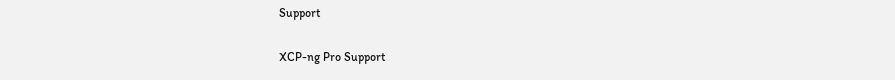Support

XCP-ng Pro Support